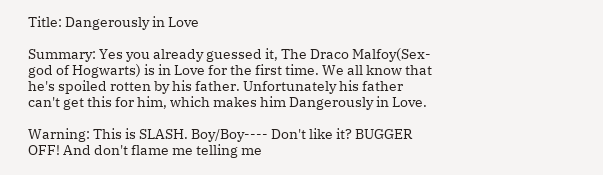Title: Dangerously in Love

Summary: Yes you already guessed it, The Draco Malfoy(Sex-god of Hogwarts) is in Love for the first time. We all know that he's spoiled rotten by his father. Unfortunately his father can't get this for him, which makes him Dangerously in Love.

Warning: This is SLASH. Boy/Boy---- Don't like it? BUGGER OFF! And don't flame me telling me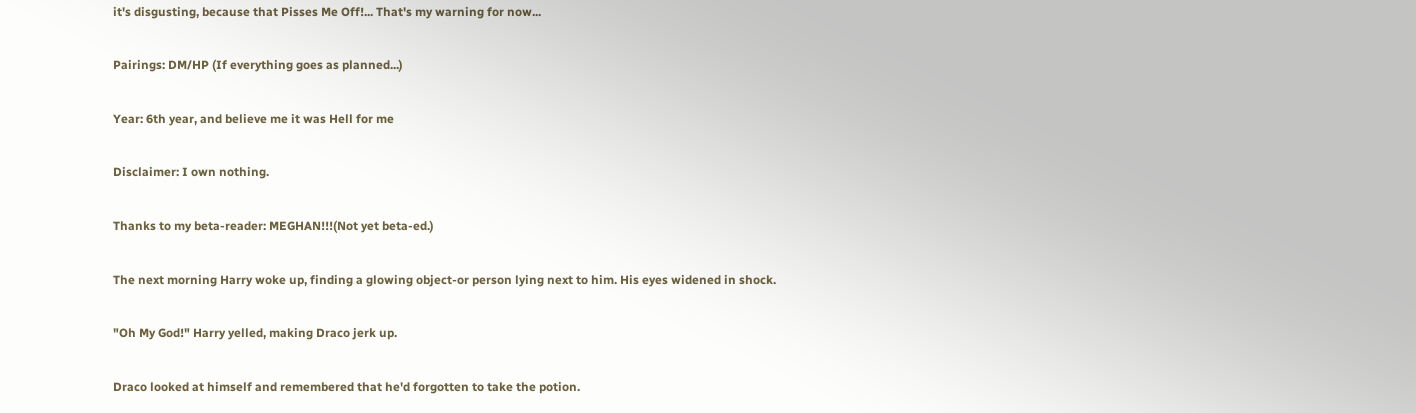it's disgusting, because that Pisses Me Off!... That's my warning for now...

Pairings: DM/HP (If everything goes as planned...)

Year: 6th year, and believe me it was Hell for me

Disclaimer: I own nothing.

Thanks to my beta-reader: MEGHAN!!!(Not yet beta-ed.)

The next morning Harry woke up, finding a glowing object-or person lying next to him. His eyes widened in shock.

"Oh My God!" Harry yelled, making Draco jerk up.

Draco looked at himself and remembered that he'd forgotten to take the potion.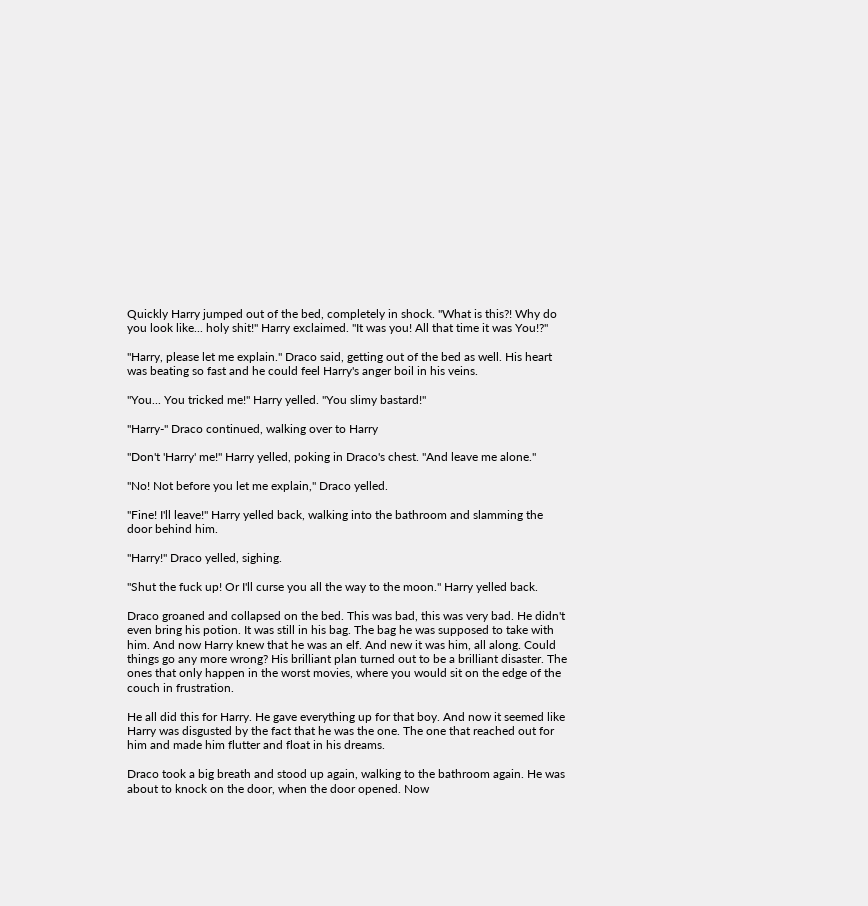Quickly Harry jumped out of the bed, completely in shock. "What is this?! Why do you look like... holy shit!" Harry exclaimed. "It was you! All that time it was You!?"

"Harry, please let me explain." Draco said, getting out of the bed as well. His heart was beating so fast and he could feel Harry's anger boil in his veins.

"You... You tricked me!" Harry yelled. "You slimy bastard!"

"Harry-" Draco continued, walking over to Harry

"Don't 'Harry' me!" Harry yelled, poking in Draco's chest. "And leave me alone."

"No! Not before you let me explain," Draco yelled.

"Fine! I'll leave!" Harry yelled back, walking into the bathroom and slamming the door behind him.

"Harry!" Draco yelled, sighing.

"Shut the fuck up! Or I'll curse you all the way to the moon." Harry yelled back.

Draco groaned and collapsed on the bed. This was bad, this was very bad. He didn't even bring his potion. It was still in his bag. The bag he was supposed to take with him. And now Harry knew that he was an elf. And new it was him, all along. Could things go any more wrong? His brilliant plan turned out to be a brilliant disaster. The ones that only happen in the worst movies, where you would sit on the edge of the couch in frustration.

He all did this for Harry. He gave everything up for that boy. And now it seemed like Harry was disgusted by the fact that he was the one. The one that reached out for him and made him flutter and float in his dreams.

Draco took a big breath and stood up again, walking to the bathroom again. He was about to knock on the door, when the door opened. Now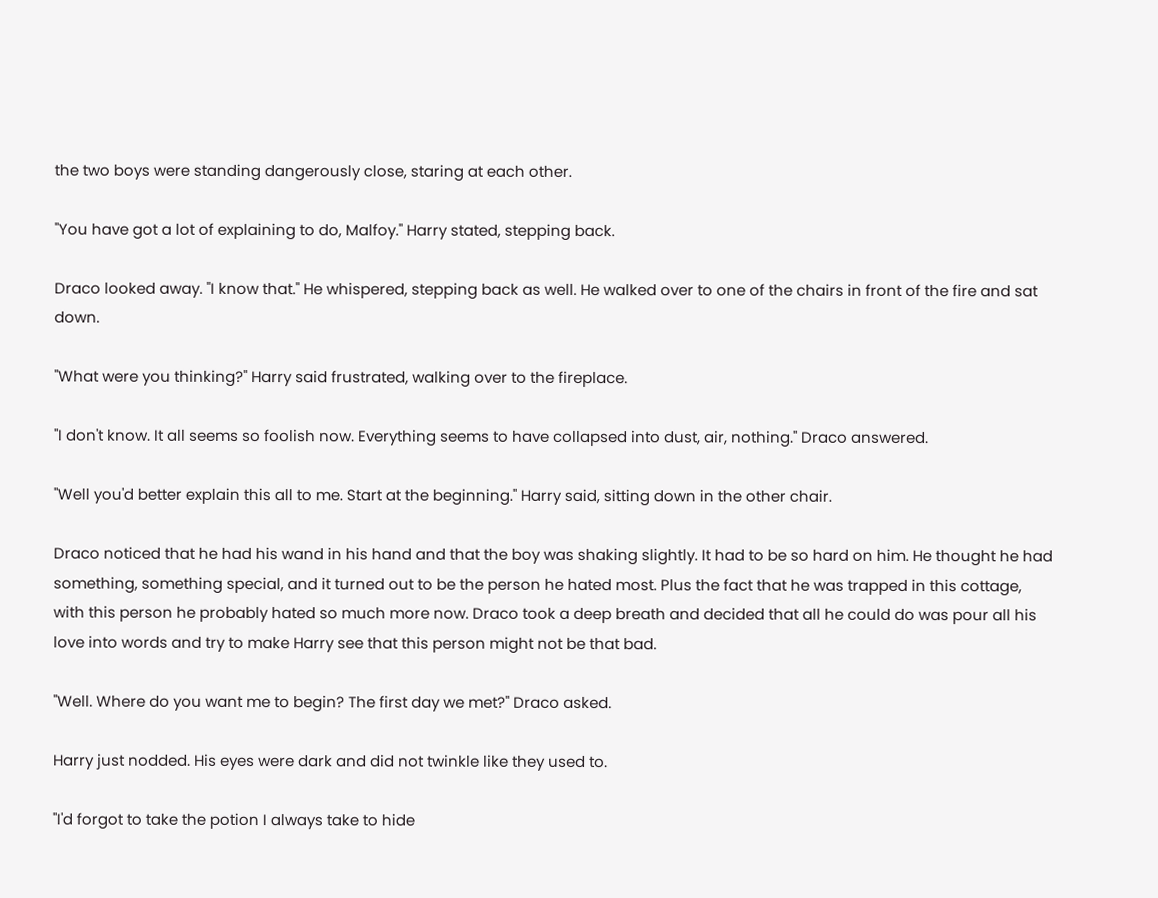the two boys were standing dangerously close, staring at each other.

"You have got a lot of explaining to do, Malfoy." Harry stated, stepping back.

Draco looked away. "I know that." He whispered, stepping back as well. He walked over to one of the chairs in front of the fire and sat down.

"What were you thinking?" Harry said frustrated, walking over to the fireplace.

"I don't know. It all seems so foolish now. Everything seems to have collapsed into dust, air, nothing." Draco answered.

"Well you'd better explain this all to me. Start at the beginning." Harry said, sitting down in the other chair.

Draco noticed that he had his wand in his hand and that the boy was shaking slightly. It had to be so hard on him. He thought he had something, something special, and it turned out to be the person he hated most. Plus the fact that he was trapped in this cottage, with this person he probably hated so much more now. Draco took a deep breath and decided that all he could do was pour all his love into words and try to make Harry see that this person might not be that bad.

"Well. Where do you want me to begin? The first day we met?" Draco asked.

Harry just nodded. His eyes were dark and did not twinkle like they used to.

"I'd forgot to take the potion I always take to hide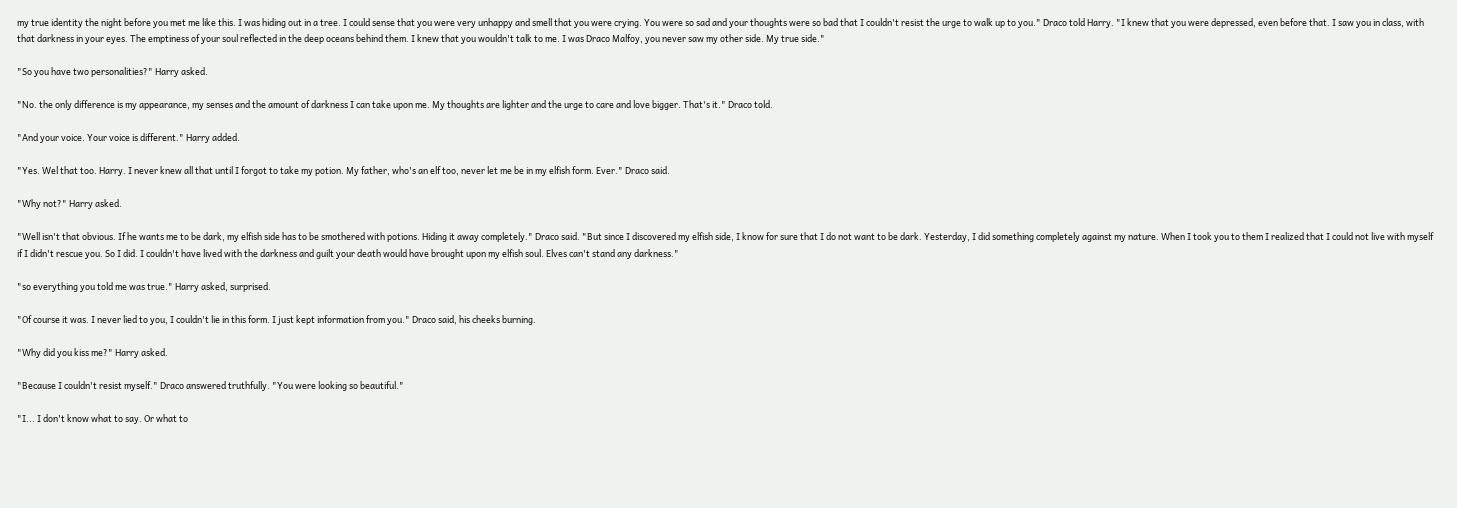my true identity the night before you met me like this. I was hiding out in a tree. I could sense that you were very unhappy and smell that you were crying. You were so sad and your thoughts were so bad that I couldn't resist the urge to walk up to you." Draco told Harry. "I knew that you were depressed, even before that. I saw you in class, with that darkness in your eyes. The emptiness of your soul reflected in the deep oceans behind them. I knew that you wouldn't talk to me. I was Draco Malfoy, you never saw my other side. My true side."

"So you have two personalities?" Harry asked.

"No. the only difference is my appearance, my senses and the amount of darkness I can take upon me. My thoughts are lighter and the urge to care and love bigger. That's it." Draco told.

"And your voice. Your voice is different." Harry added.

"Yes. Wel that too. Harry. I never knew all that until I forgot to take my potion. My father, who's an elf too, never let me be in my elfish form. Ever." Draco said.

"Why not?" Harry asked.

"Well isn't that obvious. If he wants me to be dark, my elfish side has to be smothered with potions. Hiding it away completely." Draco said. "But since I discovered my elfish side, I know for sure that I do not want to be dark. Yesterday, I did something completely against my nature. When I took you to them I realized that I could not live with myself if I didn't rescue you. So I did. I couldn't have lived with the darkness and guilt your death would have brought upon my elfish soul. Elves can't stand any darkness."

"so everything you told me was true." Harry asked, surprised.

"Of course it was. I never lied to you, I couldn't lie in this form. I just kept information from you." Draco said, his cheeks burning.

"Why did you kiss me?" Harry asked.

"Because I couldn't resist myself." Draco answered truthfully. "You were looking so beautiful."

"I... I don't know what to say. Or what to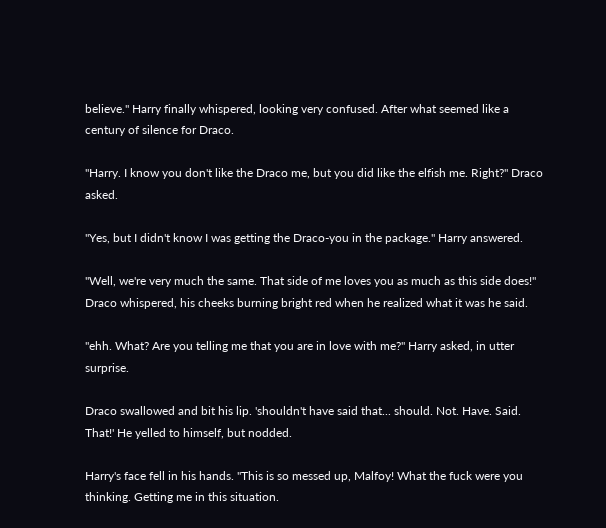believe." Harry finally whispered, looking very confused. After what seemed like a century of silence for Draco.

"Harry. I know you don't like the Draco me, but you did like the elfish me. Right?" Draco asked.

"Yes, but I didn't know I was getting the Draco-you in the package." Harry answered.

"Well, we're very much the same. That side of me loves you as much as this side does!" Draco whispered, his cheeks burning bright red when he realized what it was he said.

"ehh. What? Are you telling me that you are in love with me?" Harry asked, in utter surprise.

Draco swallowed and bit his lip. 'shouldn't have said that... should. Not. Have. Said. That!' He yelled to himself, but nodded.

Harry's face fell in his hands. "This is so messed up, Malfoy! What the fuck were you thinking. Getting me in this situation.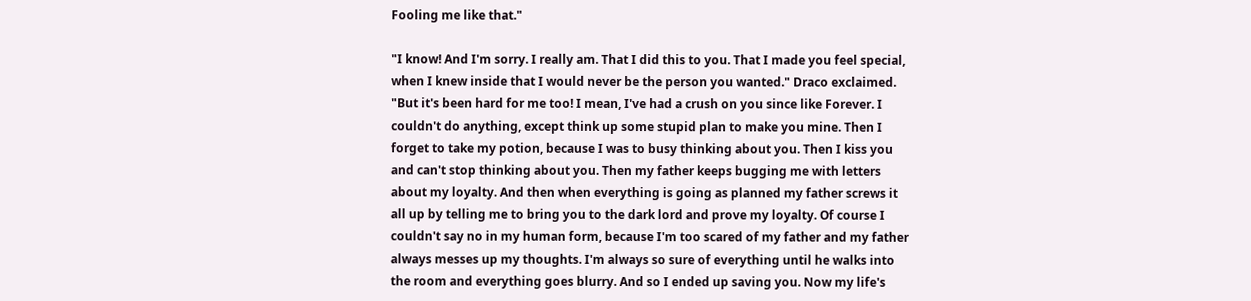Fooling me like that."

"I know! And I'm sorry. I really am. That I did this to you. That I made you feel special, when I knew inside that I would never be the person you wanted." Draco exclaimed. "But it's been hard for me too! I mean, I've had a crush on you since like Forever. I couldn't do anything, except think up some stupid plan to make you mine. Then I forget to take my potion, because I was to busy thinking about you. Then I kiss you and can't stop thinking about you. Then my father keeps bugging me with letters about my loyalty. And then when everything is going as planned my father screws it all up by telling me to bring you to the dark lord and prove my loyalty. Of course I couldn't say no in my human form, because I'm too scared of my father and my father always messes up my thoughts. I'm always so sure of everything until he walks into the room and everything goes blurry. And so I ended up saving you. Now my life's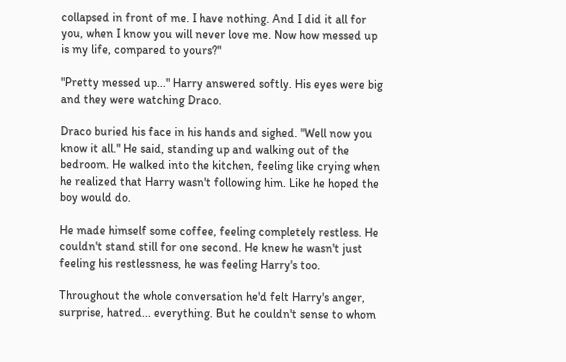collapsed in front of me. I have nothing. And I did it all for you, when I know you will never love me. Now how messed up is my life, compared to yours?"

"Pretty messed up..." Harry answered softly. His eyes were big and they were watching Draco.

Draco buried his face in his hands and sighed. "Well now you know it all." He said, standing up and walking out of the bedroom. He walked into the kitchen, feeling like crying when he realized that Harry wasn't following him. Like he hoped the boy would do.

He made himself some coffee, feeling completely restless. He couldn't stand still for one second. He knew he wasn't just feeling his restlessness, he was feeling Harry's too.

Throughout the whole conversation he'd felt Harry's anger, surprise, hatred... everything. But he couldn't sense to whom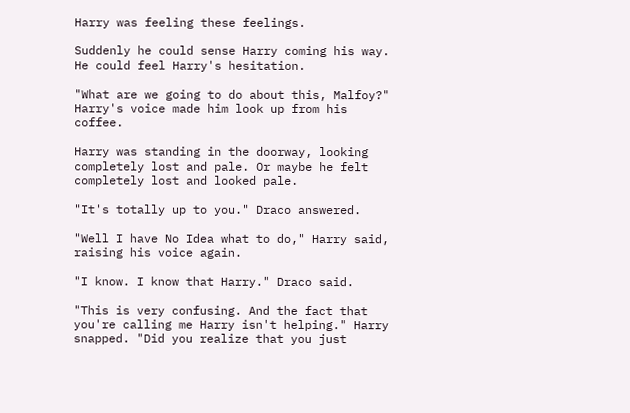Harry was feeling these feelings.

Suddenly he could sense Harry coming his way. He could feel Harry's hesitation.

"What are we going to do about this, Malfoy?" Harry's voice made him look up from his coffee.

Harry was standing in the doorway, looking completely lost and pale. Or maybe he felt completely lost and looked pale.

"It's totally up to you." Draco answered.

"Well I have No Idea what to do," Harry said, raising his voice again.

"I know. I know that Harry." Draco said.

"This is very confusing. And the fact that you're calling me Harry isn't helping." Harry snapped. "Did you realize that you just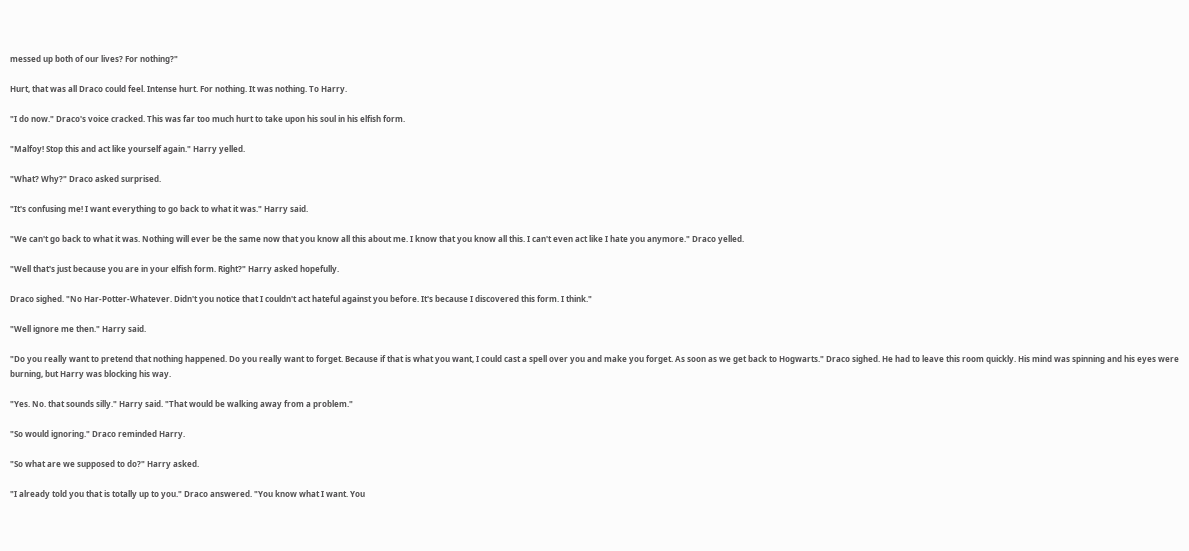messed up both of our lives? For nothing?"

Hurt, that was all Draco could feel. Intense hurt. For nothing. It was nothing. To Harry.

"I do now." Draco's voice cracked. This was far too much hurt to take upon his soul in his elfish form.

"Malfoy! Stop this and act like yourself again." Harry yelled.

"What? Why?" Draco asked surprised.

"It's confusing me! I want everything to go back to what it was." Harry said.

"We can't go back to what it was. Nothing will ever be the same now that you know all this about me. I know that you know all this. I can't even act like I hate you anymore." Draco yelled.

"Well that's just because you are in your elfish form. Right?" Harry asked hopefully.

Draco sighed. "No Har-Potter-Whatever. Didn't you notice that I couldn't act hateful against you before. It's because I discovered this form. I think."

"Well ignore me then." Harry said.

"Do you really want to pretend that nothing happened. Do you really want to forget. Because if that is what you want, I could cast a spell over you and make you forget. As soon as we get back to Hogwarts." Draco sighed. He had to leave this room quickly. His mind was spinning and his eyes were burning, but Harry was blocking his way.

"Yes. No. that sounds silly." Harry said. "That would be walking away from a problem."

"So would ignoring." Draco reminded Harry.

"So what are we supposed to do?" Harry asked.

"I already told you that is totally up to you." Draco answered. "You know what I want. You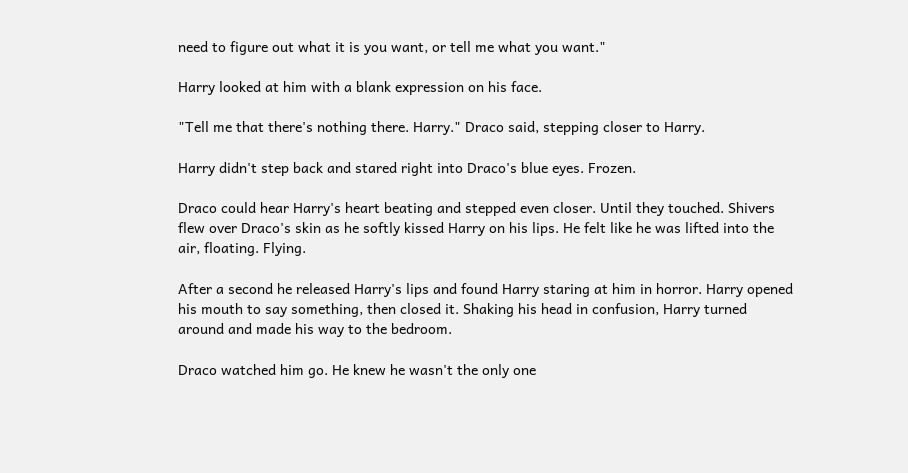need to figure out what it is you want, or tell me what you want."

Harry looked at him with a blank expression on his face.

"Tell me that there's nothing there. Harry." Draco said, stepping closer to Harry.

Harry didn't step back and stared right into Draco's blue eyes. Frozen.

Draco could hear Harry's heart beating and stepped even closer. Until they touched. Shivers flew over Draco's skin as he softly kissed Harry on his lips. He felt like he was lifted into the air, floating. Flying.

After a second he released Harry's lips and found Harry staring at him in horror. Harry opened his mouth to say something, then closed it. Shaking his head in confusion, Harry turned around and made his way to the bedroom.

Draco watched him go. He knew he wasn't the only one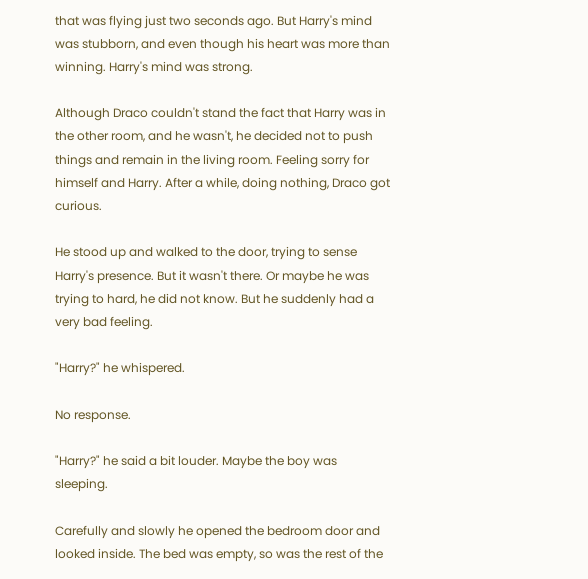that was flying just two seconds ago. But Harry's mind was stubborn, and even though his heart was more than winning. Harry's mind was strong.

Although Draco couldn't stand the fact that Harry was in the other room, and he wasn't, he decided not to push things and remain in the living room. Feeling sorry for himself and Harry. After a while, doing nothing, Draco got curious.

He stood up and walked to the door, trying to sense Harry's presence. But it wasn't there. Or maybe he was trying to hard, he did not know. But he suddenly had a very bad feeling.

"Harry?" he whispered.

No response.

"Harry?" he said a bit louder. Maybe the boy was sleeping.

Carefully and slowly he opened the bedroom door and looked inside. The bed was empty, so was the rest of the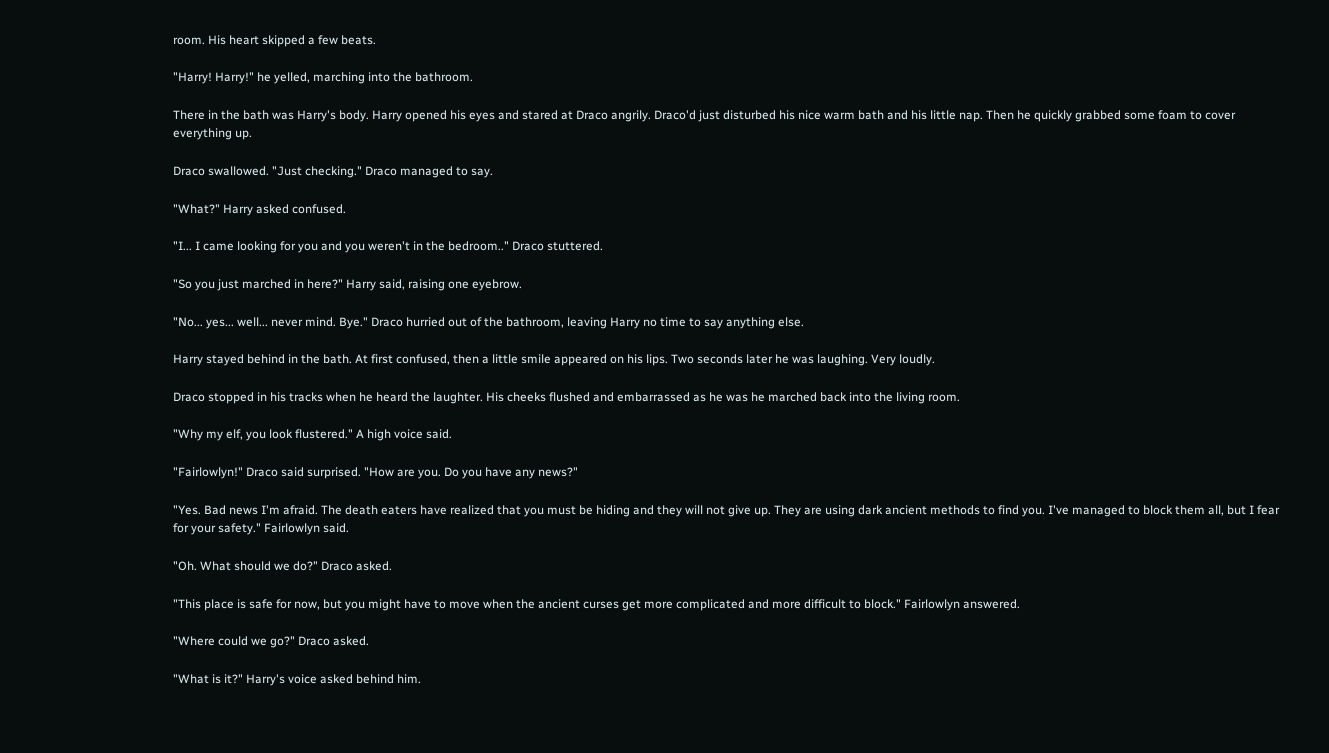room. His heart skipped a few beats.

"Harry! Harry!" he yelled, marching into the bathroom.

There in the bath was Harry's body. Harry opened his eyes and stared at Draco angrily. Draco'd just disturbed his nice warm bath and his little nap. Then he quickly grabbed some foam to cover everything up.

Draco swallowed. "Just checking." Draco managed to say.

"What?" Harry asked confused.

"I... I came looking for you and you weren't in the bedroom.." Draco stuttered.

"So you just marched in here?" Harry said, raising one eyebrow.

"No... yes... well... never mind. Bye." Draco hurried out of the bathroom, leaving Harry no time to say anything else.

Harry stayed behind in the bath. At first confused, then a little smile appeared on his lips. Two seconds later he was laughing. Very loudly.

Draco stopped in his tracks when he heard the laughter. His cheeks flushed and embarrassed as he was he marched back into the living room.

"Why my elf, you look flustered." A high voice said.

"Fairlowlyn!" Draco said surprised. "How are you. Do you have any news?"

"Yes. Bad news I'm afraid. The death eaters have realized that you must be hiding and they will not give up. They are using dark ancient methods to find you. I've managed to block them all, but I fear for your safety." Fairlowlyn said.

"Oh. What should we do?" Draco asked.

"This place is safe for now, but you might have to move when the ancient curses get more complicated and more difficult to block." Fairlowlyn answered.

"Where could we go?" Draco asked.

"What is it?" Harry's voice asked behind him.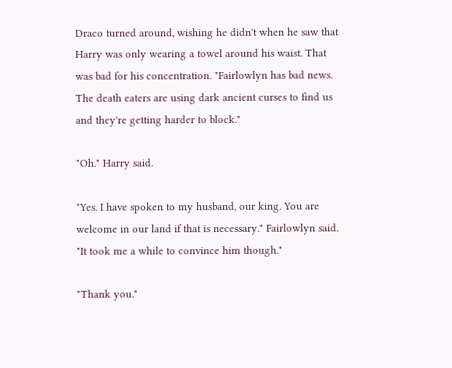Draco turned around, wishing he didn't when he saw that Harry was only wearing a towel around his waist. That was bad for his concentration. "Fairlowlyn has bad news. The death eaters are using dark ancient curses to find us and they're getting harder to block."

"Oh." Harry said.

"Yes. I have spoken to my husband, our king. You are welcome in our land if that is necessary." Fairlowlyn said. "It took me a while to convince him though."

"Thank you."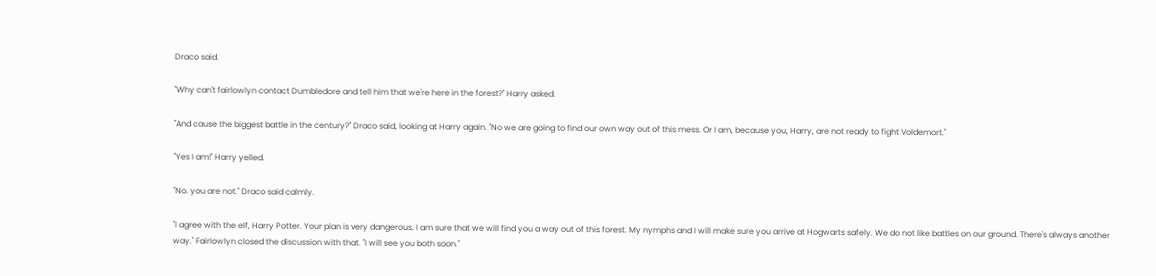Draco said.

"Why can't fairlowlyn contact Dumbledore and tell him that we're here in the forest?" Harry asked.

"And cause the biggest battle in the century?" Draco said, looking at Harry again. "No we are going to find our own way out of this mess. Or I am, because you, Harry, are not ready to fight Voldemort."

"Yes I am!" Harry yelled.

"No. you are not." Draco said calmly.

"I agree with the elf, Harry Potter. Your plan is very dangerous. I am sure that we will find you a way out of this forest. My nymphs and I will make sure you arrive at Hogwarts safely. We do not like battles on our ground. There's always another way." Fairlowlyn closed the discussion with that. "I will see you both soon."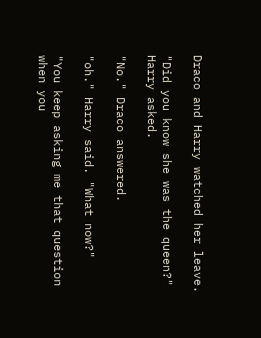Draco and Harry watched her leave.

"Did you know she was the queen?" Harry asked.

"No." Draco answered.

"oh." Harry said. "What now?"

"You keep asking me that question when you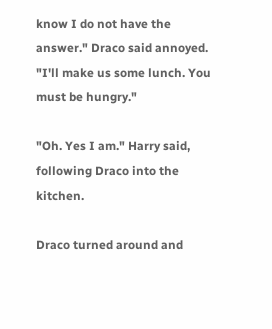know I do not have the answer." Draco said annoyed. "I'll make us some lunch. You must be hungry."

"Oh. Yes I am." Harry said, following Draco into the kitchen.

Draco turned around and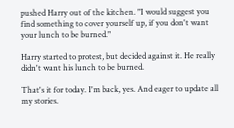pushed Harry out of the kitchen. "I would suggest you find something to cover yourself up, if you don't want your lunch to be burned."

Harry started to protest, but decided against it. He really didn't want his lunch to be burned.

That's it for today. I'm back, yes. And eager to update all my stories.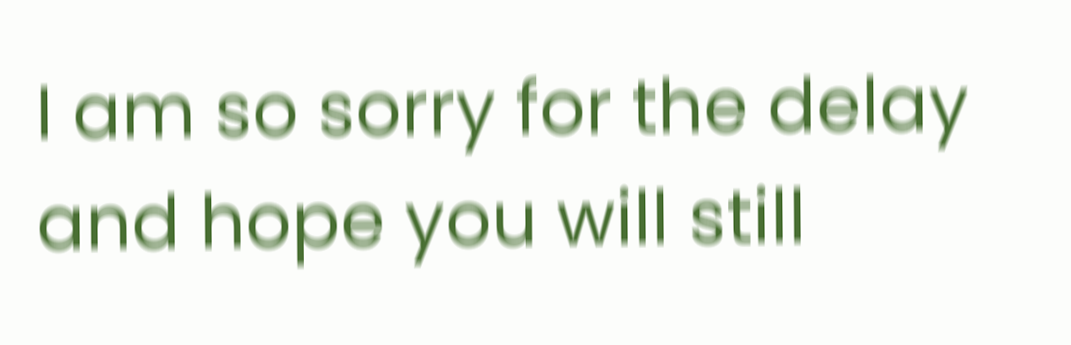I am so sorry for the delay and hope you will still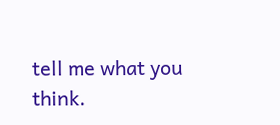tell me what you think.